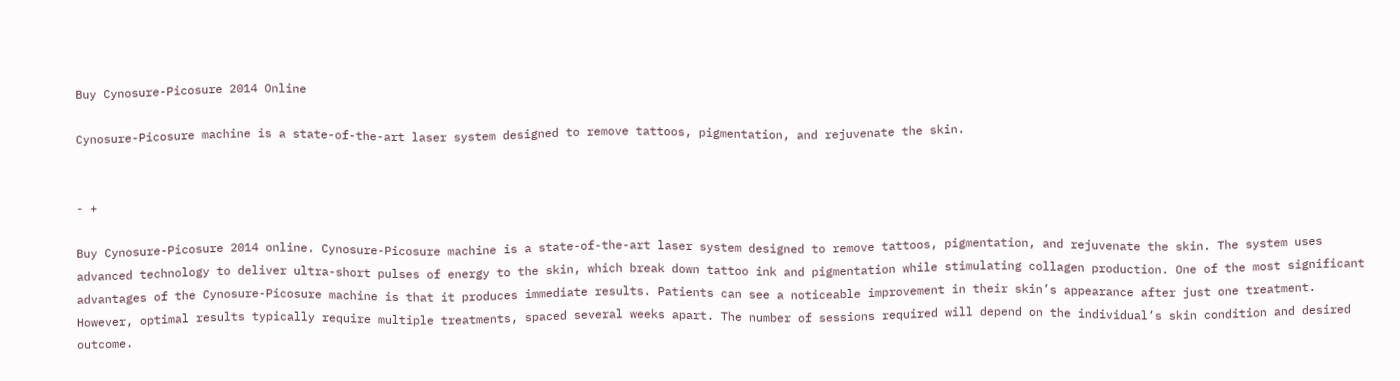Buy Cynosure-Picosure 2014 Online

Cynosure-Picosure machine is a state-of-the-art laser system designed to remove tattoos, pigmentation, and rejuvenate the skin.


- +

Buy Cynosure-Picosure 2014 online. Cynosure-Picosure machine is a state-of-the-art laser system designed to remove tattoos, pigmentation, and rejuvenate the skin. The system uses advanced technology to deliver ultra-short pulses of energy to the skin, which break down tattoo ink and pigmentation while stimulating collagen production. One of the most significant advantages of the Cynosure-Picosure machine is that it produces immediate results. Patients can see a noticeable improvement in their skin’s appearance after just one treatment. However, optimal results typically require multiple treatments, spaced several weeks apart. The number of sessions required will depend on the individual’s skin condition and desired outcome.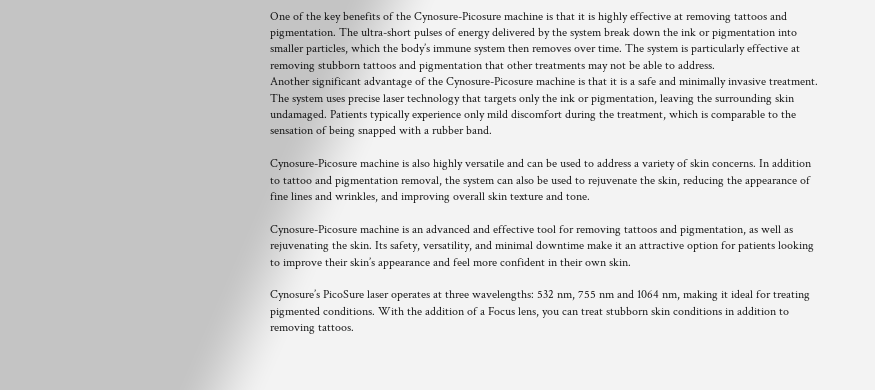One of the key benefits of the Cynosure-Picosure machine is that it is highly effective at removing tattoos and pigmentation. The ultra-short pulses of energy delivered by the system break down the ink or pigmentation into smaller particles, which the body’s immune system then removes over time. The system is particularly effective at removing stubborn tattoos and pigmentation that other treatments may not be able to address.
Another significant advantage of the Cynosure-Picosure machine is that it is a safe and minimally invasive treatment. The system uses precise laser technology that targets only the ink or pigmentation, leaving the surrounding skin undamaged. Patients typically experience only mild discomfort during the treatment, which is comparable to the sensation of being snapped with a rubber band.

Cynosure-Picosure machine is also highly versatile and can be used to address a variety of skin concerns. In addition to tattoo and pigmentation removal, the system can also be used to rejuvenate the skin, reducing the appearance of fine lines and wrinkles, and improving overall skin texture and tone.

Cynosure-Picosure machine is an advanced and effective tool for removing tattoos and pigmentation, as well as rejuvenating the skin. Its safety, versatility, and minimal downtime make it an attractive option for patients looking to improve their skin’s appearance and feel more confident in their own skin.

Cynosure’s PicoSure laser operates at three wavelengths: 532 nm, 755 nm and 1064 nm, making it ideal for treating pigmented conditions. With the addition of a Focus lens, you can treat stubborn skin conditions in addition to removing tattoos.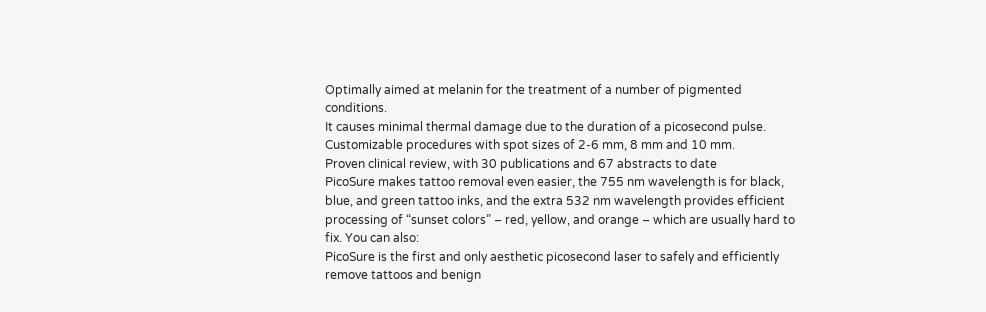Optimally aimed at melanin for the treatment of a number of pigmented conditions.
It causes minimal thermal damage due to the duration of a picosecond pulse.
Customizable procedures with spot sizes of 2-6 mm, 8 mm and 10 mm.
Proven clinical review, with 30 publications and 67 abstracts to date
PicoSure makes tattoo removal even easier, the 755 nm wavelength is for black, blue, and green tattoo inks, and the extra 532 nm wavelength provides efficient processing of “sunset colors” – red, yellow, and orange – which are usually hard to fix. You can also:
PicoSure is the first and only aesthetic picosecond laser to safely and efficiently remove tattoos and benign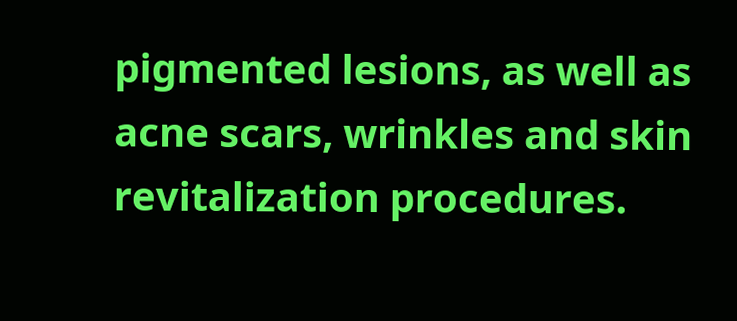pigmented lesions, as well as acne scars, wrinkles and skin revitalization procedures.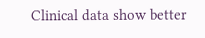Clinical data show better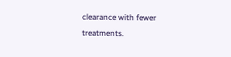clearance with fewer treatments.